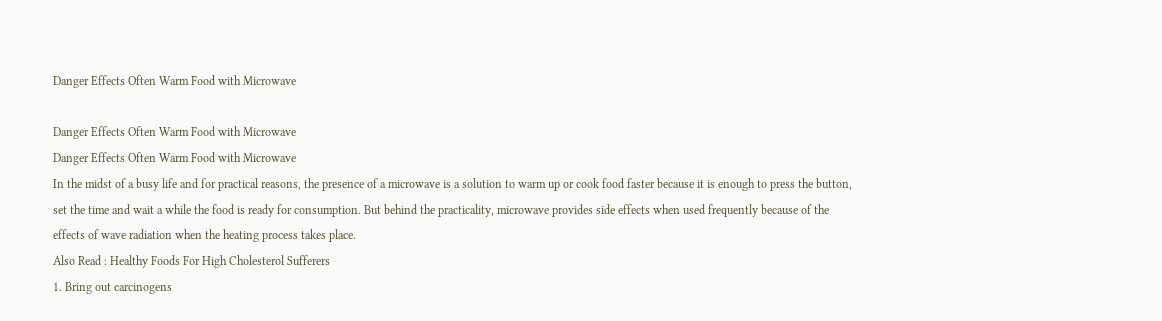Danger Effects Often Warm Food with Microwave

Danger Effects Often Warm Food with Microwave
Danger Effects Often Warm Food with Microwave
In the midst of a busy life and for practical reasons, the presence of a microwave is a solution to warm up or cook food faster because it is enough to press the button, set the time and wait a while the food is ready for consumption. But behind the practicality, microwave provides side effects when used frequently because of the effects of wave radiation when the heating process takes place.
Also Read : Healthy Foods For High Cholesterol Sufferers
1. Bring out carcinogens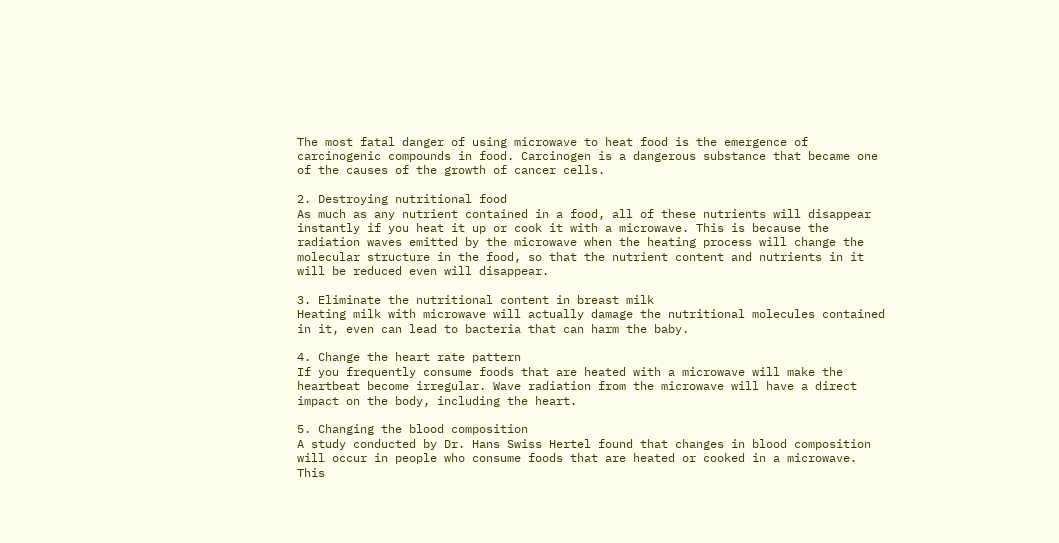The most fatal danger of using microwave to heat food is the emergence of carcinogenic compounds in food. Carcinogen is a dangerous substance that became one of the causes of the growth of cancer cells.

2. Destroying nutritional food
As much as any nutrient contained in a food, all of these nutrients will disappear instantly if you heat it up or cook it with a microwave. This is because the radiation waves emitted by the microwave when the heating process will change the molecular structure in the food, so that the nutrient content and nutrients in it will be reduced even will disappear.

3. Eliminate the nutritional content in breast milk
Heating milk with microwave will actually damage the nutritional molecules contained in it, even can lead to bacteria that can harm the baby.

4. Change the heart rate pattern
If you frequently consume foods that are heated with a microwave will make the heartbeat become irregular. Wave radiation from the microwave will have a direct impact on the body, including the heart.

5. Changing the blood composition
A study conducted by Dr. Hans Swiss Hertel found that changes in blood composition will occur in people who consume foods that are heated or cooked in a microwave. This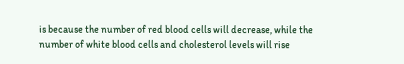is because the number of red blood cells will decrease, while the number of white blood cells and cholesterol levels will rise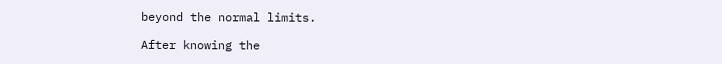beyond the normal limits.

After knowing the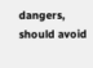dangers, should avoid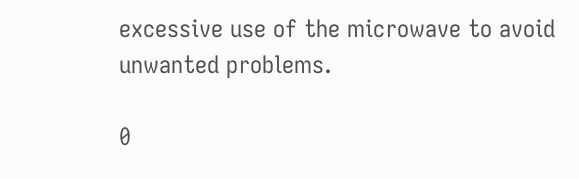excessive use of the microwave to avoid unwanted problems.

0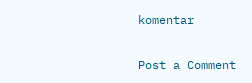komentar

Post a Comment